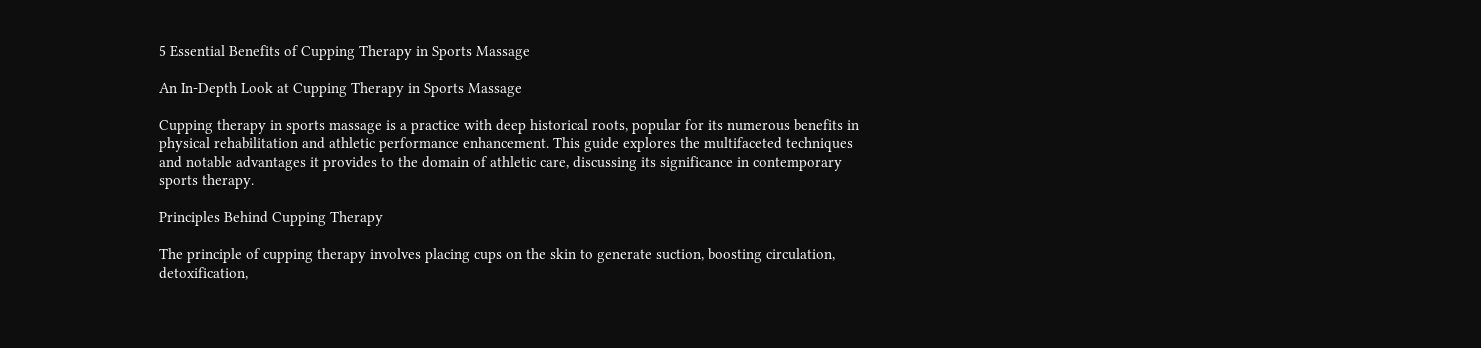5 Essential Benefits of Cupping Therapy in Sports Massage

An In-Depth Look at Cupping Therapy in Sports Massage

Cupping therapy in sports massage is a practice with deep historical roots, popular for its numerous benefits in physical rehabilitation and athletic performance enhancement. This guide explores the multifaceted techniques and notable advantages it provides to the domain of athletic care, discussing its significance in contemporary sports therapy.

Principles Behind Cupping Therapy

The principle of cupping therapy involves placing cups on the skin to generate suction, boosting circulation, detoxification,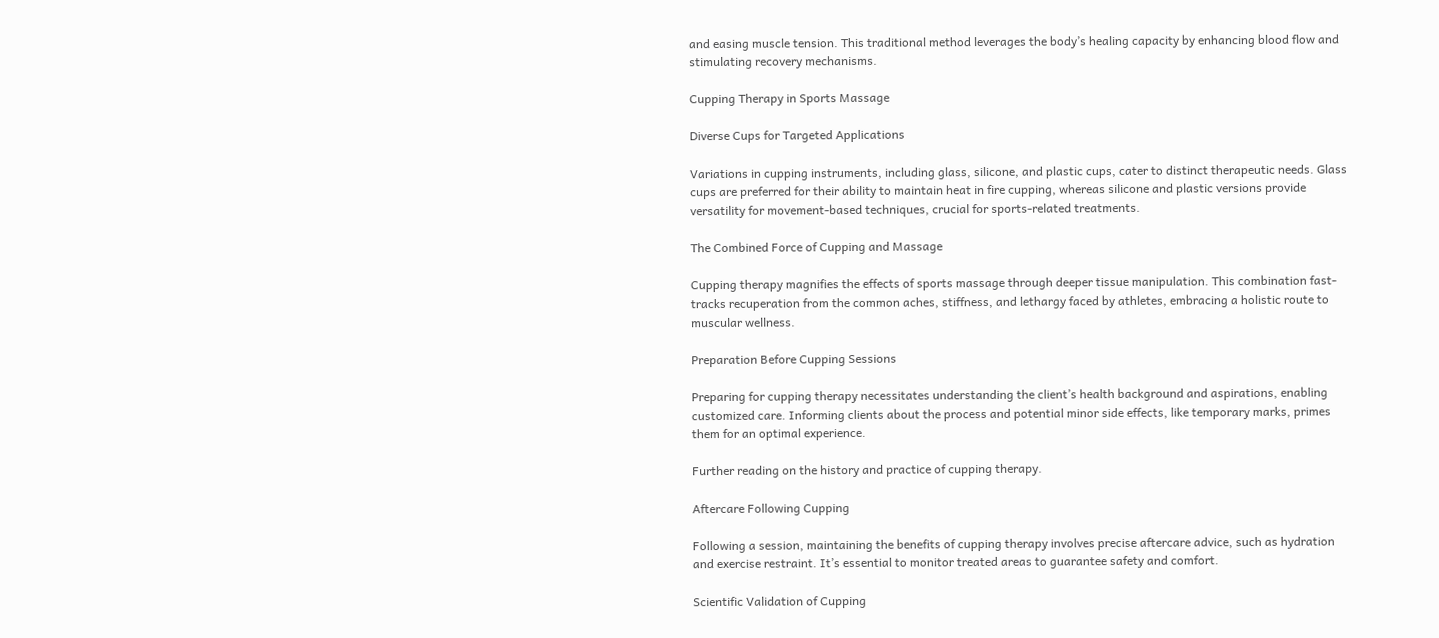and easing muscle tension. This traditional method leverages the body’s healing capacity by enhancing blood flow and stimulating recovery mechanisms.

Cupping Therapy in Sports Massage

Diverse Cups for Targeted Applications

Variations in cupping instruments, including glass, silicone, and plastic cups, cater to distinct therapeutic needs. Glass cups are preferred for their ability to maintain heat in fire cupping, whereas silicone and plastic versions provide versatility for movement-based techniques, crucial for sports-related treatments.

The Combined Force of Cupping and Massage

Cupping therapy magnifies the effects of sports massage through deeper tissue manipulation. This combination fast-tracks recuperation from the common aches, stiffness, and lethargy faced by athletes, embracing a holistic route to muscular wellness.

Preparation Before Cupping Sessions

Preparing for cupping therapy necessitates understanding the client’s health background and aspirations, enabling customized care. Informing clients about the process and potential minor side effects, like temporary marks, primes them for an optimal experience.

Further reading on the history and practice of cupping therapy.

Aftercare Following Cupping

Following a session, maintaining the benefits of cupping therapy involves precise aftercare advice, such as hydration and exercise restraint. It’s essential to monitor treated areas to guarantee safety and comfort.

Scientific Validation of Cupping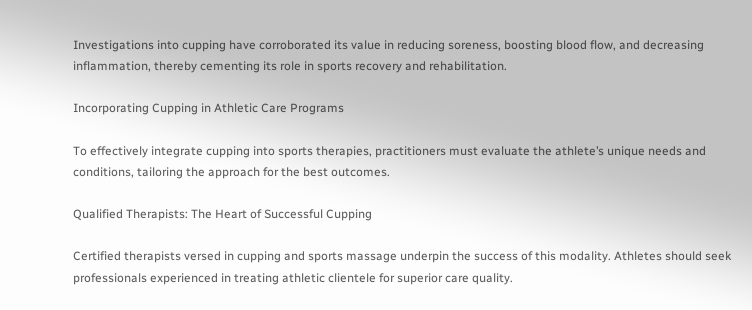Investigations into cupping have corroborated its value in reducing soreness, boosting blood flow, and decreasing inflammation, thereby cementing its role in sports recovery and rehabilitation.

Incorporating Cupping in Athletic Care Programs

To effectively integrate cupping into sports therapies, practitioners must evaluate the athlete’s unique needs and conditions, tailoring the approach for the best outcomes.

Qualified Therapists: The Heart of Successful Cupping

Certified therapists versed in cupping and sports massage underpin the success of this modality. Athletes should seek professionals experienced in treating athletic clientele for superior care quality.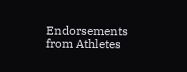Endorsements from Athletes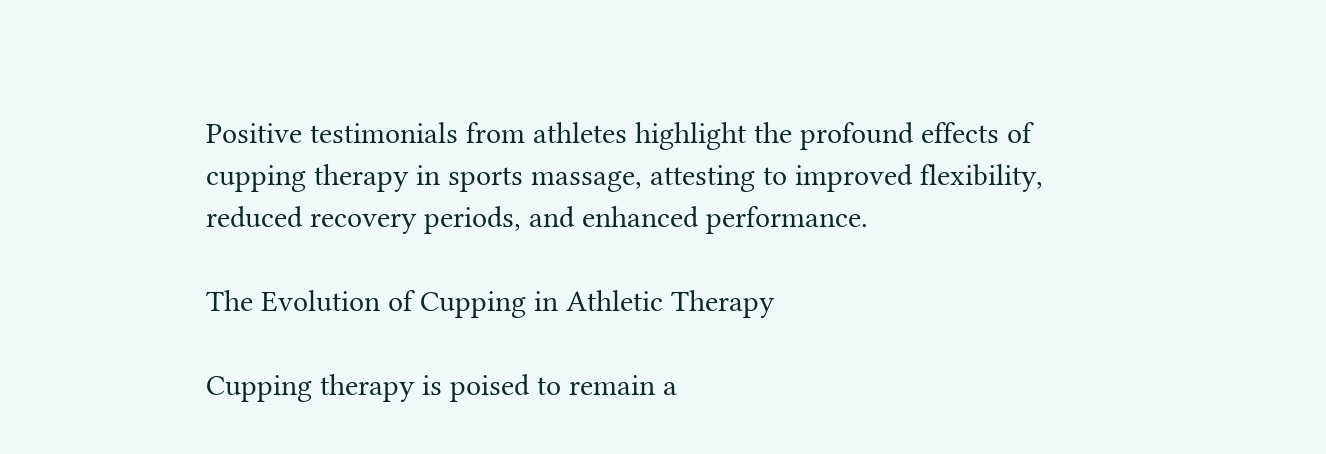Positive testimonials from athletes highlight the profound effects of cupping therapy in sports massage, attesting to improved flexibility, reduced recovery periods, and enhanced performance.

The Evolution of Cupping in Athletic Therapy

Cupping therapy is poised to remain a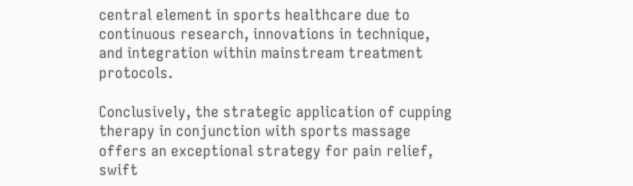central element in sports healthcare due to continuous research, innovations in technique, and integration within mainstream treatment protocols.

Conclusively, the strategic application of cupping therapy in conjunction with sports massage offers an exceptional strategy for pain relief, swift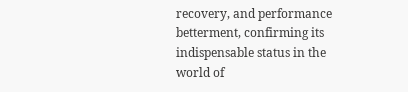recovery, and performance betterment, confirming its indispensable status in the world of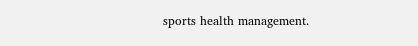sports health management.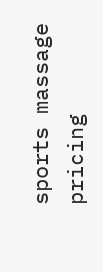sports massage pricing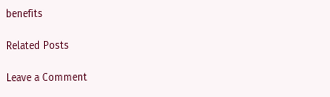benefits

Related Posts

Leave a Comment